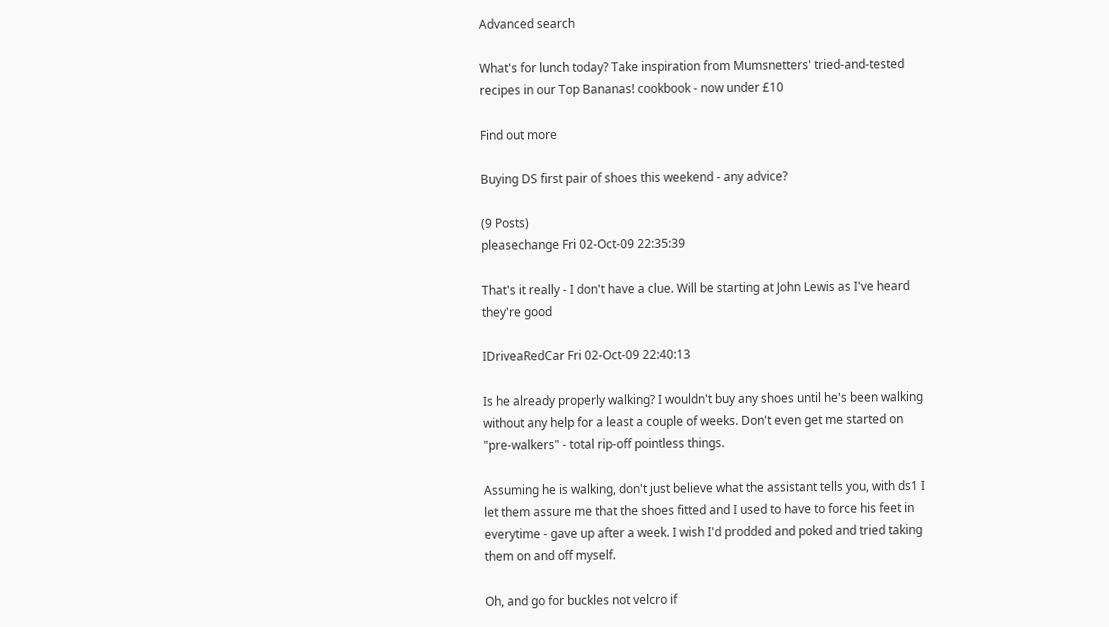Advanced search

What's for lunch today? Take inspiration from Mumsnetters' tried-and-tested recipes in our Top Bananas! cookbook - now under £10

Find out more

Buying DS first pair of shoes this weekend - any advice?

(9 Posts)
pleasechange Fri 02-Oct-09 22:35:39

That's it really - I don't have a clue. Will be starting at John Lewis as I've heard they're good

IDriveaRedCar Fri 02-Oct-09 22:40:13

Is he already properly walking? I wouldn't buy any shoes until he's been walking without any help for a least a couple of weeks. Don't even get me started on "pre-walkers" - total rip-off pointless things.

Assuming he is walking, don't just believe what the assistant tells you, with ds1 I let them assure me that the shoes fitted and I used to have to force his feet in everytime - gave up after a week. I wish I'd prodded and poked and tried taking them on and off myself.

Oh, and go for buckles not velcro if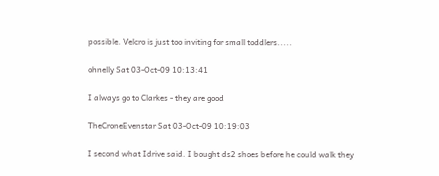possible. Velcro is just too inviting for small toddlers.....

ohnelly Sat 03-Oct-09 10:13:41

I always go to Clarkes - they are good

TheCroneEvenstar Sat 03-Oct-09 10:19:03

I second what Idrive said. I bought ds2 shoes before he could walk they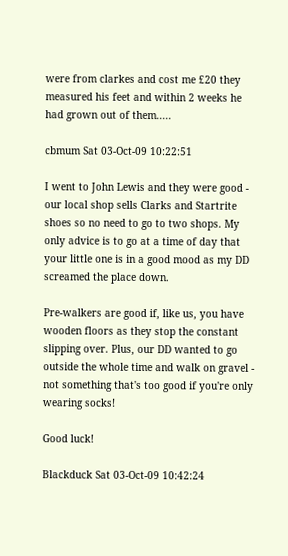were from clarkes and cost me £20 they measured his feet and within 2 weeks he had grown out of them.....

cbmum Sat 03-Oct-09 10:22:51

I went to John Lewis and they were good - our local shop sells Clarks and Startrite shoes so no need to go to two shops. My only advice is to go at a time of day that your little one is in a good mood as my DD screamed the place down.

Pre-walkers are good if, like us, you have wooden floors as they stop the constant slipping over. Plus, our DD wanted to go outside the whole time and walk on gravel - not something that's too good if you're only wearing socks!

Good luck!

Blackduck Sat 03-Oct-09 10:42:24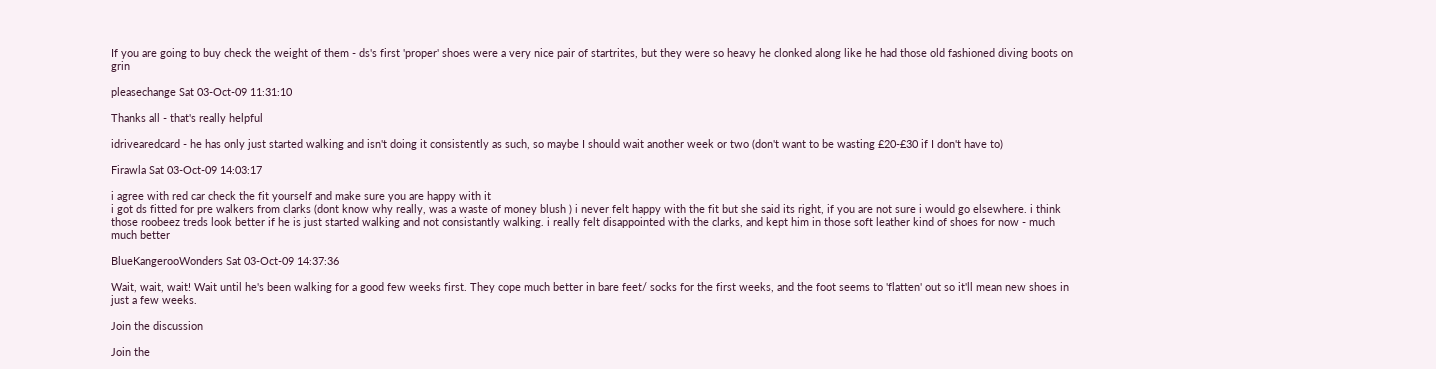If you are going to buy check the weight of them - ds's first 'proper' shoes were a very nice pair of startrites, but they were so heavy he clonked along like he had those old fashioned diving boots on grin

pleasechange Sat 03-Oct-09 11:31:10

Thanks all - that's really helpful

idrivearedcard - he has only just started walking and isn't doing it consistently as such, so maybe I should wait another week or two (don't want to be wasting £20-£30 if I don't have to)

Firawla Sat 03-Oct-09 14:03:17

i agree with red car check the fit yourself and make sure you are happy with it
i got ds fitted for pre walkers from clarks (dont know why really, was a waste of money blush ) i never felt happy with the fit but she said its right, if you are not sure i would go elsewhere. i think those roobeez treds look better if he is just started walking and not consistantly walking. i really felt disappointed with the clarks, and kept him in those soft leather kind of shoes for now - much much better

BlueKangerooWonders Sat 03-Oct-09 14:37:36

Wait, wait, wait! Wait until he's been walking for a good few weeks first. They cope much better in bare feet/ socks for the first weeks, and the foot seems to 'flatten' out so it'll mean new shoes in just a few weeks.

Join the discussion

Join the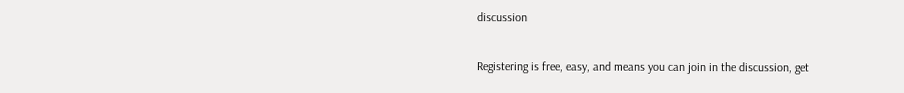discussion

Registering is free, easy, and means you can join in the discussion, get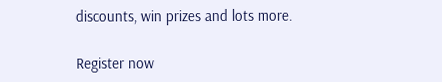discounts, win prizes and lots more.

Register now